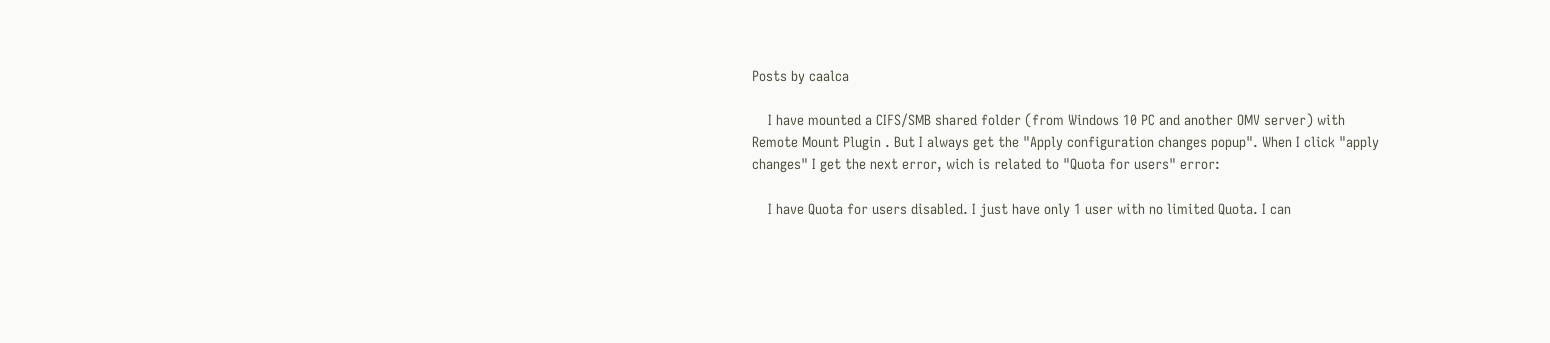Posts by caalca

    I have mounted a CIFS/SMB shared folder (from Windows 10 PC and another OMV server) with Remote Mount Plugin . But I always get the "Apply configuration changes popup". When I click "apply changes" I get the next error, wich is related to "Quota for users" error:

    I have Quota for users disabled. I just have only 1 user with no limited Quota. I can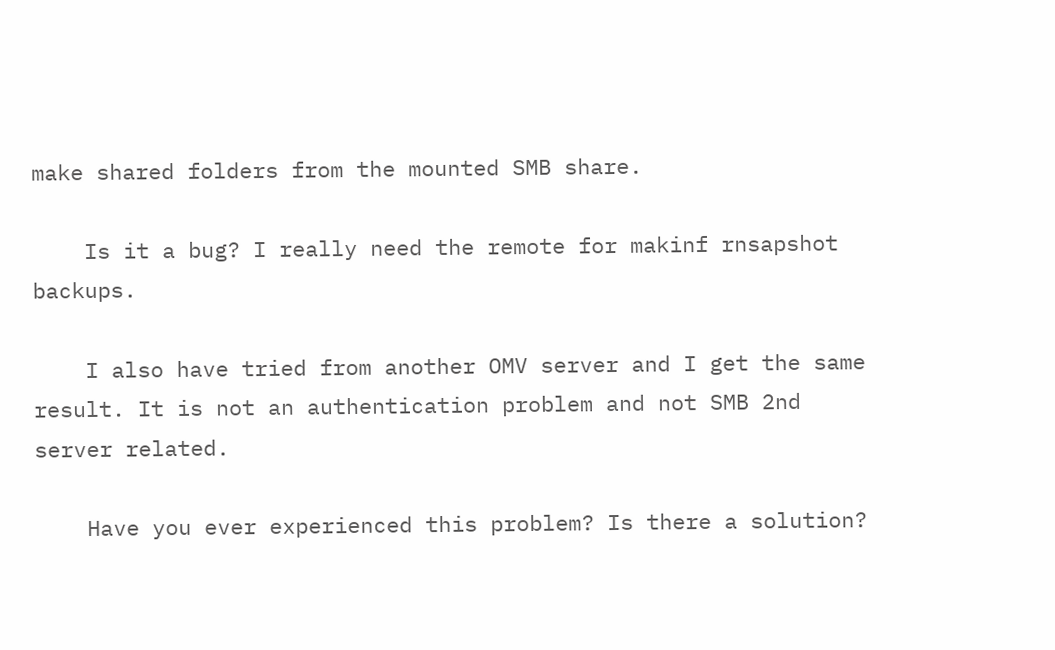make shared folders from the mounted SMB share.

    Is it a bug? I really need the remote for makinf rnsapshot backups.

    I also have tried from another OMV server and I get the same result. It is not an authentication problem and not SMB 2nd server related.

    Have you ever experienced this problem? Is there a solution?